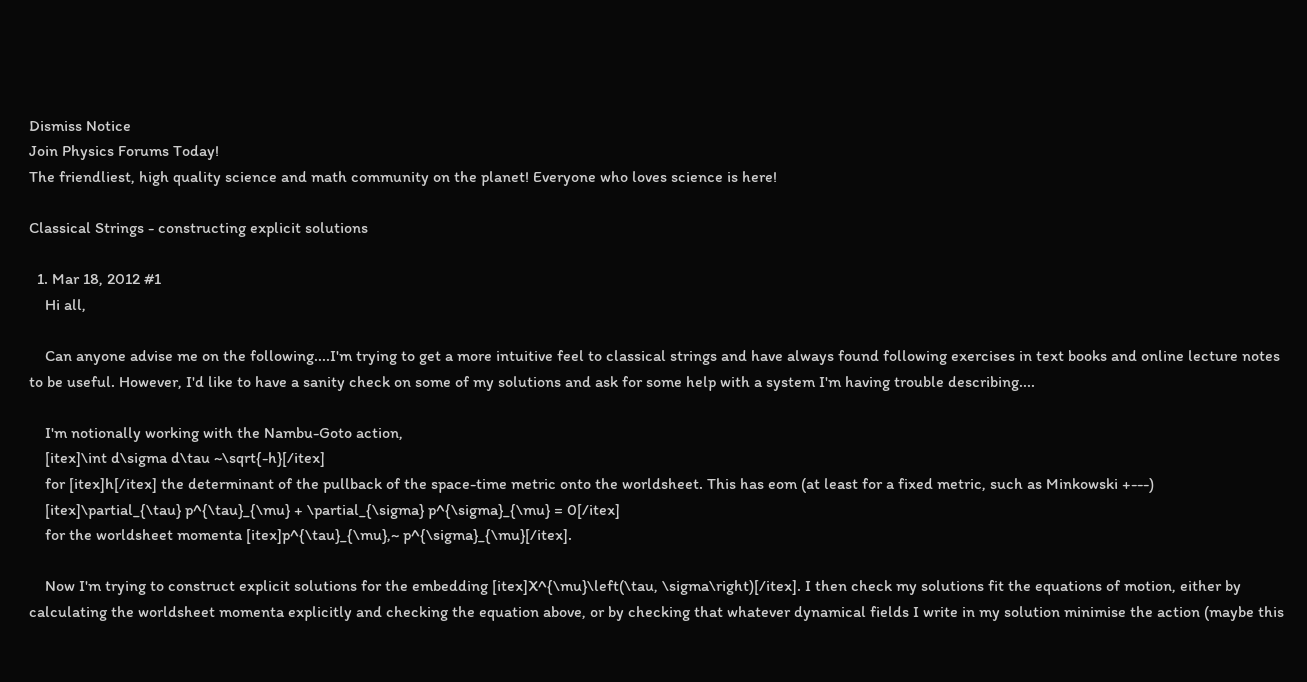Dismiss Notice
Join Physics Forums Today!
The friendliest, high quality science and math community on the planet! Everyone who loves science is here!

Classical Strings - constructing explicit solutions

  1. Mar 18, 2012 #1
    Hi all,

    Can anyone advise me on the following....I'm trying to get a more intuitive feel to classical strings and have always found following exercises in text books and online lecture notes to be useful. However, I'd like to have a sanity check on some of my solutions and ask for some help with a system I'm having trouble describing....

    I'm notionally working with the Nambu-Goto action,
    [itex]\int d\sigma d\tau ~\sqrt{-h}[/itex]
    for [itex]h[/itex] the determinant of the pullback of the space-time metric onto the worldsheet. This has eom (at least for a fixed metric, such as Minkowski +---)
    [itex]\partial_{\tau} p^{\tau}_{\mu} + \partial_{\sigma} p^{\sigma}_{\mu} = 0[/itex]
    for the worldsheet momenta [itex]p^{\tau}_{\mu},~ p^{\sigma}_{\mu}[/itex].

    Now I'm trying to construct explicit solutions for the embedding [itex]X^{\mu}\left(\tau, \sigma\right)[/itex]. I then check my solutions fit the equations of motion, either by calculating the worldsheet momenta explicitly and checking the equation above, or by checking that whatever dynamical fields I write in my solution minimise the action (maybe this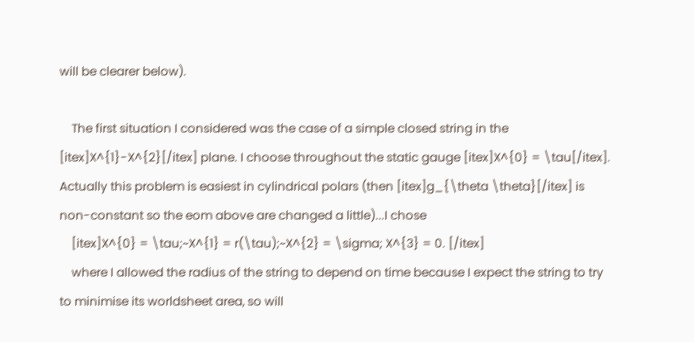will be clearer below).

    The first situation I considered was the case of a simple closed string in the [itex]X^{1}-X^{2}[/itex] plane. I choose throughout the static gauge [itex]X^{0} = \tau[/itex]. Actually this problem is easiest in cylindrical polars (then [itex]g_{\theta \theta}[/itex] is non-constant so the eom above are changed a little)...I chose
    [itex]X^{0} = \tau;~X^{1} = r(\tau);~X^{2} = \sigma; X^{3} = 0. [/itex]
    where I allowed the radius of the string to depend on time because I expect the string to try to minimise its worldsheet area, so will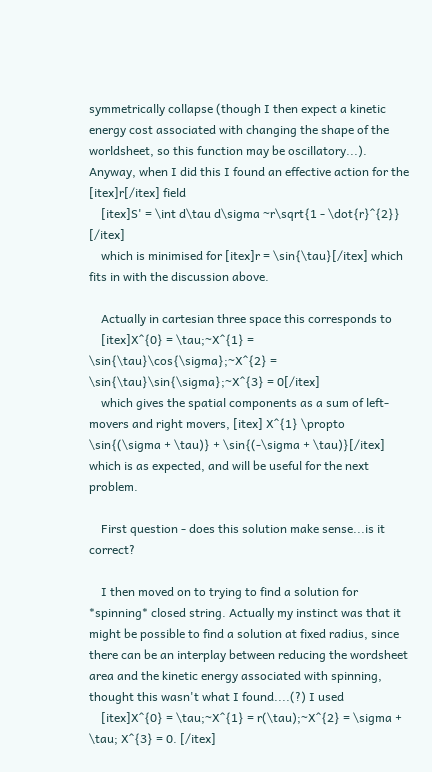symmetrically collapse (though I then expect a kinetic energy cost associated with changing the shape of the worldsheet, so this function may be oscillatory...). Anyway, when I did this I found an effective action for the [itex]r[/itex] field
    [itex]S' = \int d\tau d\sigma ~r\sqrt{1 - \dot{r}^{2}} [/itex]
    which is minimised for [itex]r = \sin{\tau}[/itex] which fits in with the discussion above.

    Actually in cartesian three space this corresponds to
    [itex]X^{0} = \tau;~X^{1} = \sin{\tau}\cos{\sigma};~X^{2} = \sin{\tau}\sin{\sigma};~X^{3} = 0[/itex]
    which gives the spatial components as a sum of left-movers and right movers, [itex] X^{1} \propto \sin{(\sigma + \tau)} + \sin{(-\sigma + \tau)}[/itex] which is as expected, and will be useful for the next problem.

    First question - does this solution make sense...is it correct?

    I then moved on to trying to find a solution for *spinning* closed string. Actually my instinct was that it might be possible to find a solution at fixed radius, since there can be an interplay between reducing the wordsheet area and the kinetic energy associated with spinning, thought this wasn't what I found....(?) I used
    [itex]X^{0} = \tau;~X^{1} = r(\tau);~X^{2} = \sigma + \tau; X^{3} = 0. [/itex]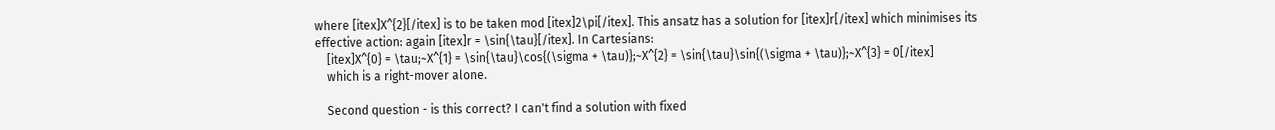where [itex]X^{2}[/itex] is to be taken mod [itex]2\pi[/itex]. This ansatz has a solution for [itex]r[/itex] which minimises its effective action: again [itex]r = \sin{\tau}[/itex]. In Cartesians:
    [itex]X^{0} = \tau;~X^{1} = \sin{\tau}\cos{(\sigma + \tau)};~X^{2} = \sin{\tau}\sin{(\sigma + \tau)};~X^{3} = 0[/itex]
    which is a right-mover alone.

    Second question - is this correct? I can't find a solution with fixed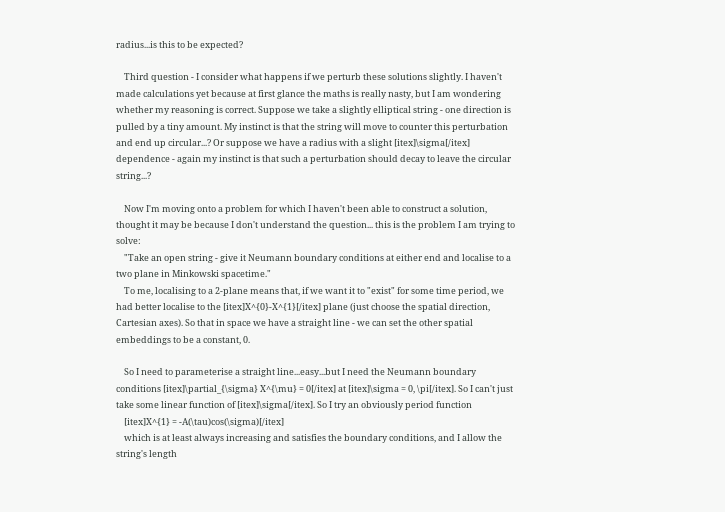radius...is this to be expected?

    Third question - I consider what happens if we perturb these solutions slightly. I haven't made calculations yet because at first glance the maths is really nasty, but I am wondering whether my reasoning is correct. Suppose we take a slightly elliptical string - one direction is pulled by a tiny amount. My instinct is that the string will move to counter this perturbation and end up circular...? Or suppose we have a radius with a slight [itex]\sigma[/itex] dependence - again my instinct is that such a perturbation should decay to leave the circular string...?

    Now I'm moving onto a problem for which I haven't been able to construct a solution, thought it may be because I don't understand the question... this is the problem I am trying to solve:
    "Take an open string - give it Neumann boundary conditions at either end and localise to a two plane in Minkowski spacetime."
    To me, localising to a 2-plane means that, if we want it to "exist" for some time period, we had better localise to the [itex]X^{0}-X^{1}[/itex] plane (just choose the spatial direction, Cartesian axes). So that in space we have a straight line - we can set the other spatial embeddings to be a constant, 0.

    So I need to parameterise a straight line...easy...but I need the Neumann boundary conditions [itex]\partial_{\sigma} X^{\mu} = 0[/itex] at [itex]\sigma = 0, \pi[/itex]. So I can't just take some linear function of [itex]\sigma[/itex]. So I try an obviously period function
    [itex]X^{1} = -A(\tau)cos(\sigma)[/itex]
    which is at least always increasing and satisfies the boundary conditions, and I allow the string's length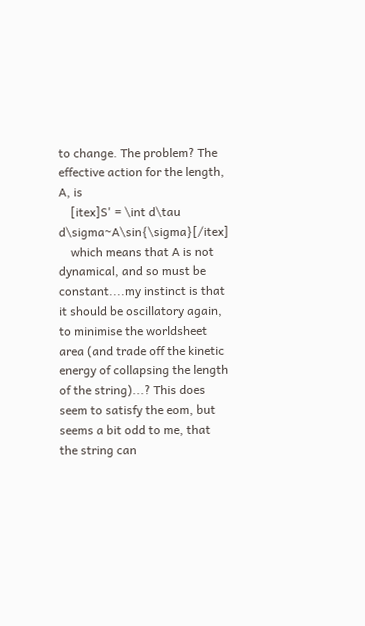to change. The problem? The effective action for the length, A, is
    [itex]S' = \int d\tau d\sigma~A\sin{\sigma}[/itex]
    which means that A is not dynamical, and so must be constant....my instinct is that it should be oscillatory again, to minimise the worldsheet area (and trade off the kinetic energy of collapsing the length of the string)...? This does seem to satisfy the eom, but seems a bit odd to me, that the string can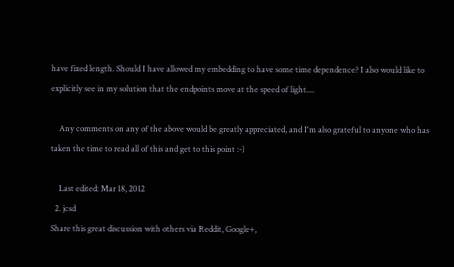have fixed length. Should I have allowed my embedding to have some time dependence? I also would like to explicitly see in my solution that the endpoints move at the speed of light....

    Any comments on any of the above would be greatly appreciated, and I'm also grateful to anyone who has taken the time to read all of this and get to this point :-)

    Last edited: Mar 18, 2012
  2. jcsd
Share this great discussion with others via Reddit, Google+,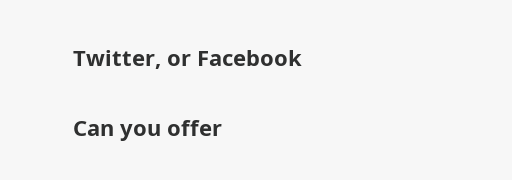Twitter, or Facebook

Can you offer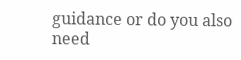guidance or do you also need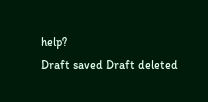help?
Draft saved Draft deleted